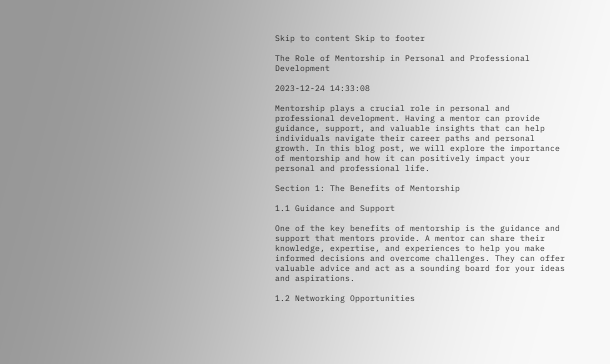Skip to content Skip to footer

The Role of Mentorship in Personal and Professional Development

2023-12-24 14:33:08

Mentorship plays a crucial role in personal and professional development. Having a mentor can provide guidance, support, and valuable insights that can help individuals navigate their career paths and personal growth. In this blog post, we will explore the importance of mentorship and how it can positively impact your personal and professional life.

Section 1: The Benefits of Mentorship

1.1 Guidance and Support

One of the key benefits of mentorship is the guidance and support that mentors provide. A mentor can share their knowledge, expertise, and experiences to help you make informed decisions and overcome challenges. They can offer valuable advice and act as a sounding board for your ideas and aspirations.

1.2 Networking Opportunities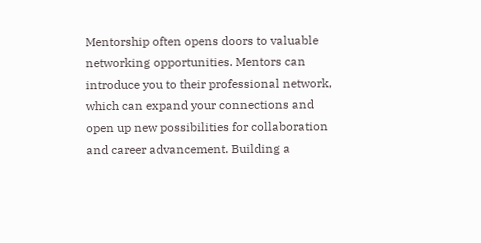Mentorship often opens doors to valuable networking opportunities. Mentors can introduce you to their professional network, which can expand your connections and open up new possibilities for collaboration and career advancement. Building a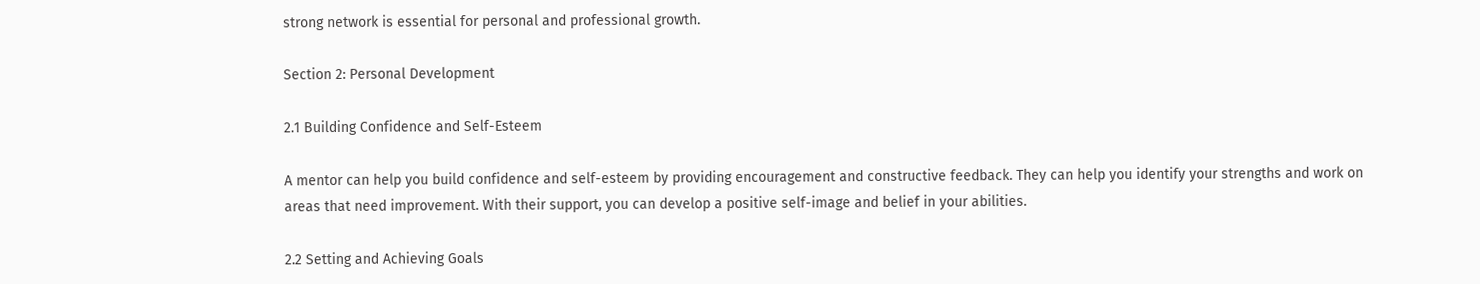strong network is essential for personal and professional growth.

Section 2: Personal Development

2.1 Building Confidence and Self-Esteem

A mentor can help you build confidence and self-esteem by providing encouragement and constructive feedback. They can help you identify your strengths and work on areas that need improvement. With their support, you can develop a positive self-image and belief in your abilities.

2.2 Setting and Achieving Goals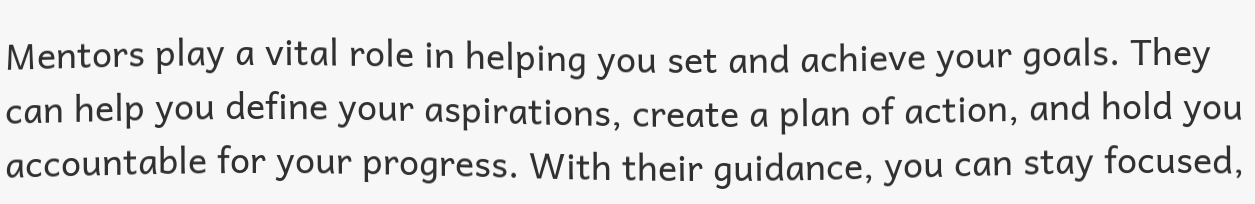Mentors play a vital role in helping you set and achieve your goals. They can help you define your aspirations, create a plan of action, and hold you accountable for your progress. With their guidance, you can stay focused,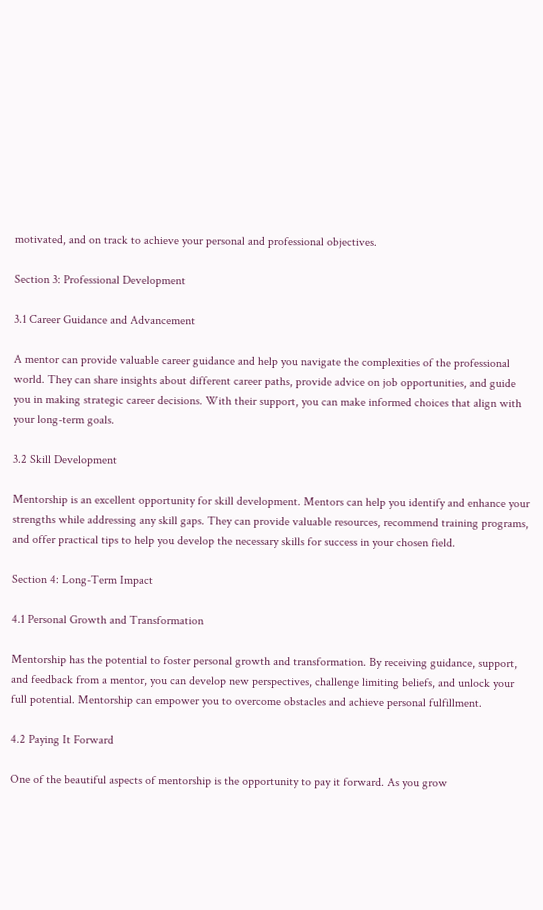motivated, and on track to achieve your personal and professional objectives.

Section 3: Professional Development

3.1 Career Guidance and Advancement

A mentor can provide valuable career guidance and help you navigate the complexities of the professional world. They can share insights about different career paths, provide advice on job opportunities, and guide you in making strategic career decisions. With their support, you can make informed choices that align with your long-term goals.

3.2 Skill Development

Mentorship is an excellent opportunity for skill development. Mentors can help you identify and enhance your strengths while addressing any skill gaps. They can provide valuable resources, recommend training programs, and offer practical tips to help you develop the necessary skills for success in your chosen field.

Section 4: Long-Term Impact

4.1 Personal Growth and Transformation

Mentorship has the potential to foster personal growth and transformation. By receiving guidance, support, and feedback from a mentor, you can develop new perspectives, challenge limiting beliefs, and unlock your full potential. Mentorship can empower you to overcome obstacles and achieve personal fulfillment.

4.2 Paying It Forward

One of the beautiful aspects of mentorship is the opportunity to pay it forward. As you grow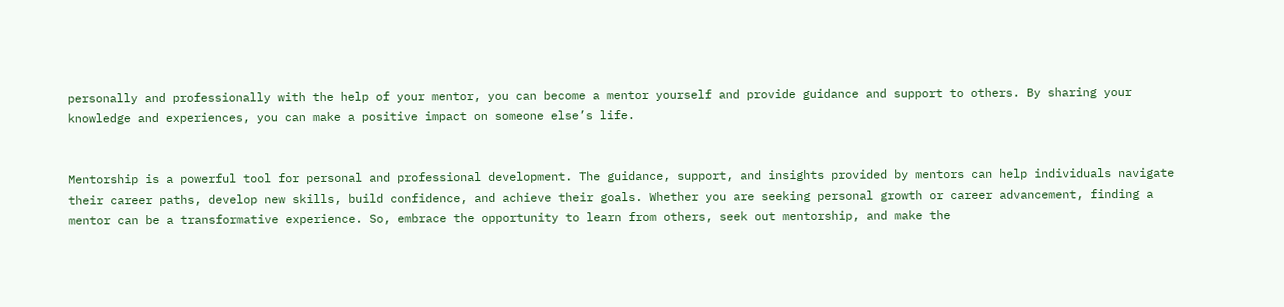personally and professionally with the help of your mentor, you can become a mentor yourself and provide guidance and support to others. By sharing your knowledge and experiences, you can make a positive impact on someone else’s life.


Mentorship is a powerful tool for personal and professional development. The guidance, support, and insights provided by mentors can help individuals navigate their career paths, develop new skills, build confidence, and achieve their goals. Whether you are seeking personal growth or career advancement, finding a mentor can be a transformative experience. So, embrace the opportunity to learn from others, seek out mentorship, and make the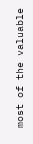most of the valuable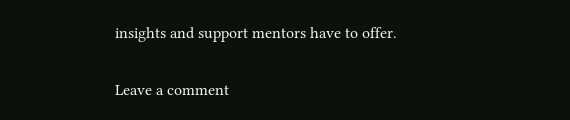insights and support mentors have to offer.

Leave a comment